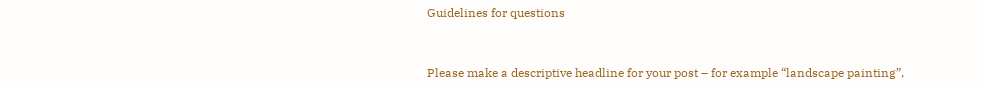Guidelines for questions


Please make a descriptive headline for your post – for example “landscape painting”,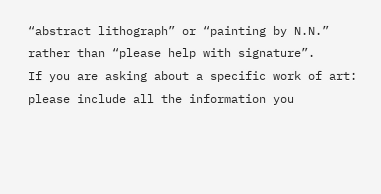“abstract lithograph” or “painting by N.N.” rather than “please help with signature”.
If you are asking about a specific work of art: please include all the information you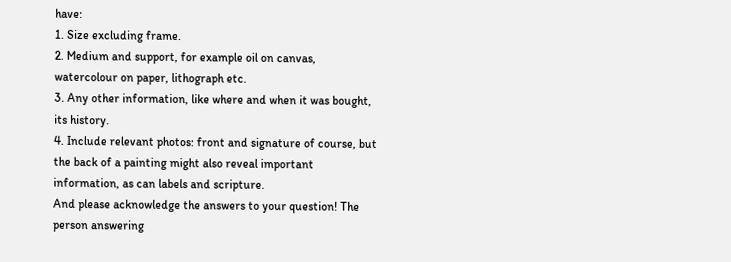have:
1. Size excluding frame.
2. Medium and support, for example oil on canvas, watercolour on paper, lithograph etc.
3. Any other information, like where and when it was bought, its history.
4. Include relevant photos: front and signature of course, but the back of a painting might also reveal important information, as can labels and scripture.
And please acknowledge the answers to your question! The person answering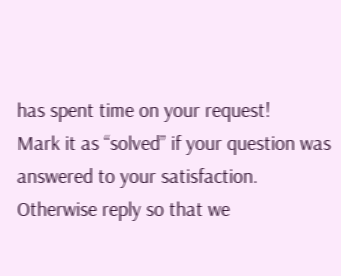has spent time on your request!
Mark it as “solved” if your question was answered to your satisfaction.
Otherwise reply so that we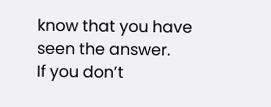know that you have seen the answer.
If you don’t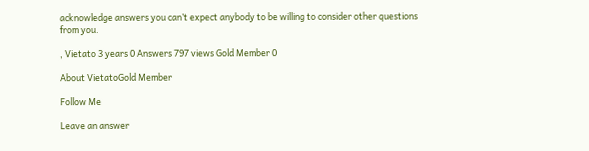acknowledge answers you can’t expect anybody to be willing to consider other questions from you.

, Vietato 3 years 0 Answers 797 views Gold Member 0

About VietatoGold Member

Follow Me

Leave an answer